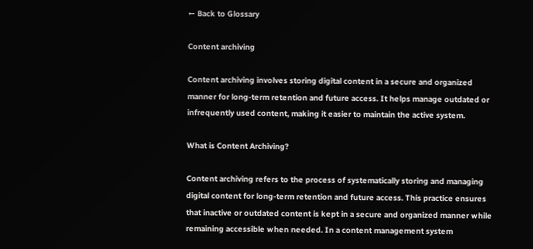← Back to Glossary

Content archiving

Content archiving involves storing digital content in a secure and organized manner for long-term retention and future access. It helps manage outdated or infrequently used content, making it easier to maintain the active system.

What is Content Archiving?

Content archiving refers to the process of systematically storing and managing digital content for long-term retention and future access. This practice ensures that inactive or outdated content is kept in a secure and organized manner while remaining accessible when needed. In a content management system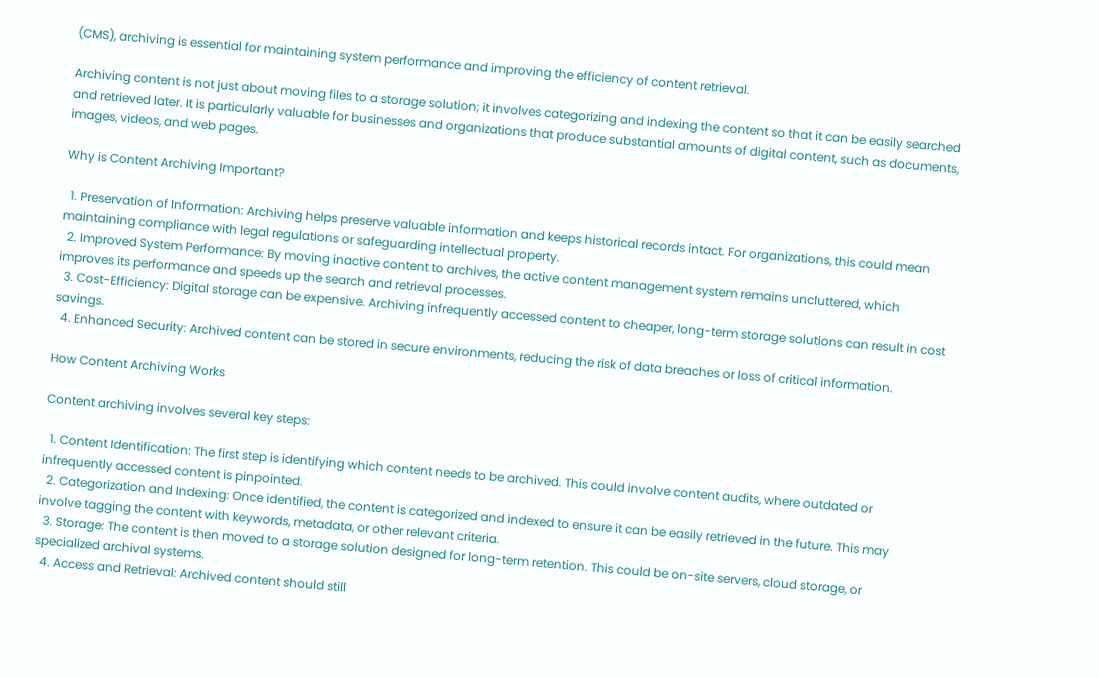(CMS), archiving is essential for maintaining system performance and improving the efficiency of content retrieval.

Archiving content is not just about moving files to a storage solution; it involves categorizing and indexing the content so that it can be easily searched and retrieved later. It is particularly valuable for businesses and organizations that produce substantial amounts of digital content, such as documents, images, videos, and web pages.

Why is Content Archiving Important?

  1. Preservation of Information: Archiving helps preserve valuable information and keeps historical records intact. For organizations, this could mean maintaining compliance with legal regulations or safeguarding intellectual property.
  2. Improved System Performance: By moving inactive content to archives, the active content management system remains uncluttered, which improves its performance and speeds up the search and retrieval processes.
  3. Cost-Efficiency: Digital storage can be expensive. Archiving infrequently accessed content to cheaper, long-term storage solutions can result in cost savings.
  4. Enhanced Security: Archived content can be stored in secure environments, reducing the risk of data breaches or loss of critical information.

How Content Archiving Works

Content archiving involves several key steps:

  1. Content Identification: The first step is identifying which content needs to be archived. This could involve content audits, where outdated or infrequently accessed content is pinpointed.
  2. Categorization and Indexing: Once identified, the content is categorized and indexed to ensure it can be easily retrieved in the future. This may involve tagging the content with keywords, metadata, or other relevant criteria.
  3. Storage: The content is then moved to a storage solution designed for long-term retention. This could be on-site servers, cloud storage, or specialized archival systems.
  4. Access and Retrieval: Archived content should still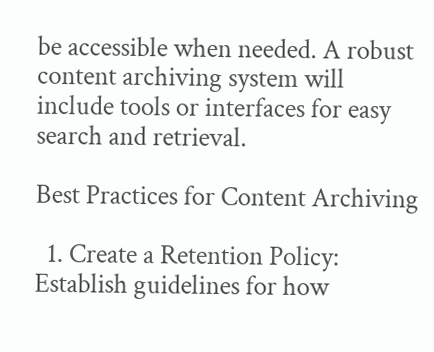be accessible when needed. A robust content archiving system will include tools or interfaces for easy search and retrieval.

Best Practices for Content Archiving

  1. Create a Retention Policy: Establish guidelines for how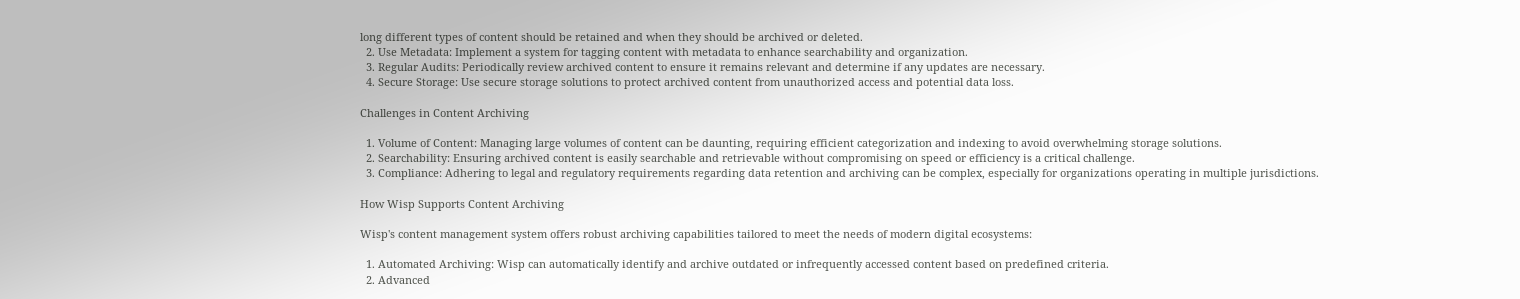long different types of content should be retained and when they should be archived or deleted.
  2. Use Metadata: Implement a system for tagging content with metadata to enhance searchability and organization.
  3. Regular Audits: Periodically review archived content to ensure it remains relevant and determine if any updates are necessary.
  4. Secure Storage: Use secure storage solutions to protect archived content from unauthorized access and potential data loss.

Challenges in Content Archiving

  1. Volume of Content: Managing large volumes of content can be daunting, requiring efficient categorization and indexing to avoid overwhelming storage solutions.
  2. Searchability: Ensuring archived content is easily searchable and retrievable without compromising on speed or efficiency is a critical challenge.
  3. Compliance: Adhering to legal and regulatory requirements regarding data retention and archiving can be complex, especially for organizations operating in multiple jurisdictions.

How Wisp Supports Content Archiving

Wisp's content management system offers robust archiving capabilities tailored to meet the needs of modern digital ecosystems:

  1. Automated Archiving: Wisp can automatically identify and archive outdated or infrequently accessed content based on predefined criteria.
  2. Advanced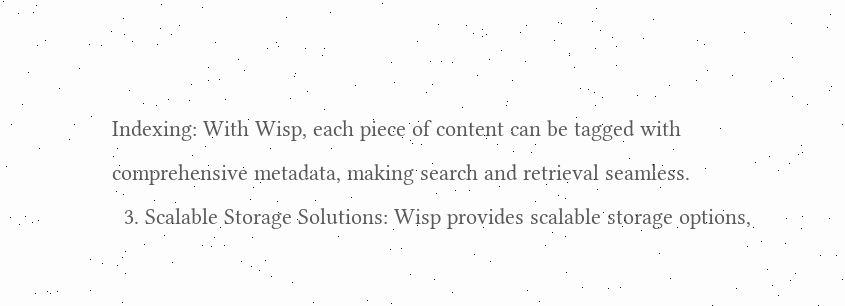Indexing: With Wisp, each piece of content can be tagged with comprehensive metadata, making search and retrieval seamless.
  3. Scalable Storage Solutions: Wisp provides scalable storage options,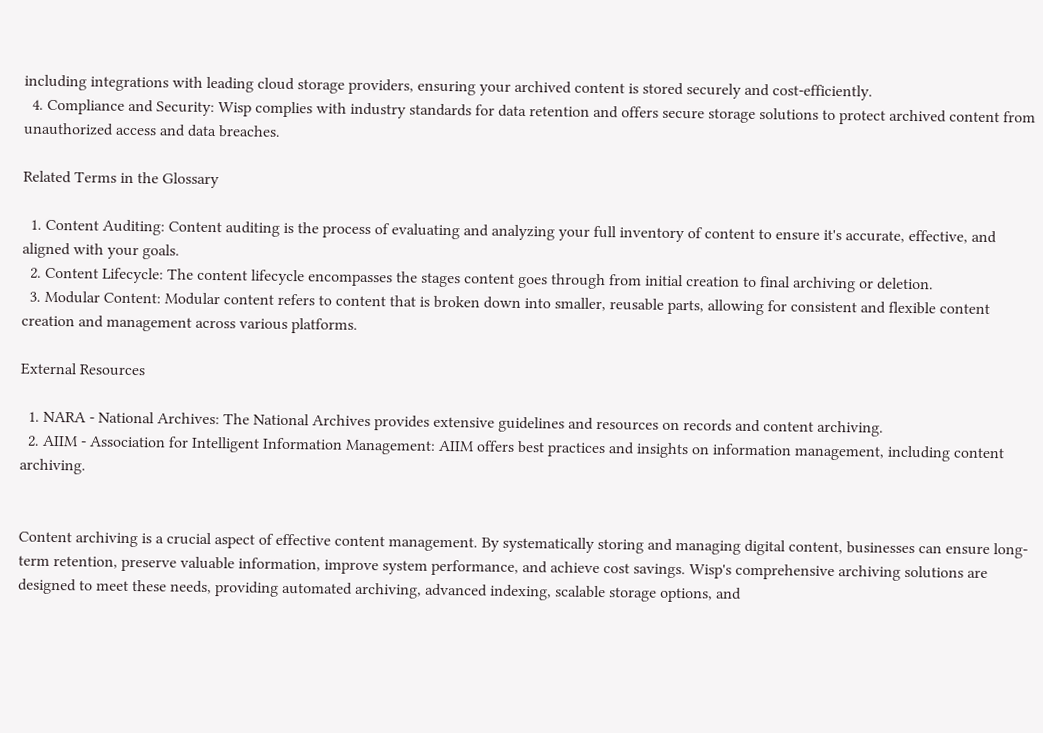including integrations with leading cloud storage providers, ensuring your archived content is stored securely and cost-efficiently.
  4. Compliance and Security: Wisp complies with industry standards for data retention and offers secure storage solutions to protect archived content from unauthorized access and data breaches.

Related Terms in the Glossary

  1. Content Auditing: Content auditing is the process of evaluating and analyzing your full inventory of content to ensure it's accurate, effective, and aligned with your goals.
  2. Content Lifecycle: The content lifecycle encompasses the stages content goes through from initial creation to final archiving or deletion.
  3. Modular Content: Modular content refers to content that is broken down into smaller, reusable parts, allowing for consistent and flexible content creation and management across various platforms.

External Resources

  1. NARA - National Archives: The National Archives provides extensive guidelines and resources on records and content archiving.
  2. AIIM - Association for Intelligent Information Management: AIIM offers best practices and insights on information management, including content archiving.


Content archiving is a crucial aspect of effective content management. By systematically storing and managing digital content, businesses can ensure long-term retention, preserve valuable information, improve system performance, and achieve cost savings. Wisp's comprehensive archiving solutions are designed to meet these needs, providing automated archiving, advanced indexing, scalable storage options, and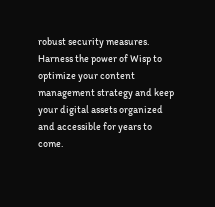robust security measures. Harness the power of Wisp to optimize your content management strategy and keep your digital assets organized and accessible for years to come.